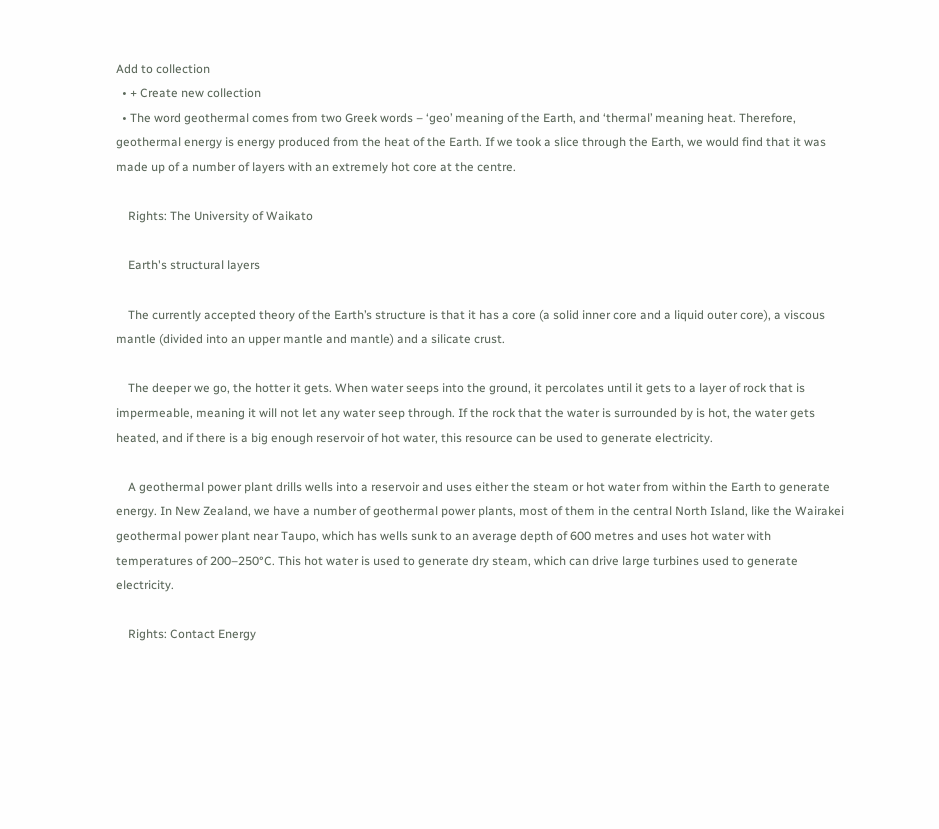Add to collection
  • + Create new collection
  • The word geothermal comes from two Greek words – ‘geo’ meaning of the Earth, and ‘thermal’ meaning heat. Therefore, geothermal energy is energy produced from the heat of the Earth. If we took a slice through the Earth, we would find that it was made up of a number of layers with an extremely hot core at the centre.

    Rights: The University of Waikato

    Earth's structural layers

    The currently accepted theory of the Earth’s structure is that it has a core (a solid inner core and a liquid outer core), a viscous mantle (divided into an upper mantle and mantle) and a silicate crust.

    The deeper we go, the hotter it gets. When water seeps into the ground, it percolates until it gets to a layer of rock that is impermeable, meaning it will not let any water seep through. If the rock that the water is surrounded by is hot, the water gets heated, and if there is a big enough reservoir of hot water, this resource can be used to generate electricity.

    A geothermal power plant drills wells into a reservoir and uses either the steam or hot water from within the Earth to generate energy. In New Zealand, we have a number of geothermal power plants, most of them in the central North Island, like the Wairakei geothermal power plant near Taupo, which has wells sunk to an average depth of 600 metres and uses hot water with temperatures of 200–250°C. This hot water is used to generate dry steam, which can drive large turbines used to generate electricity.

    Rights: Contact Energy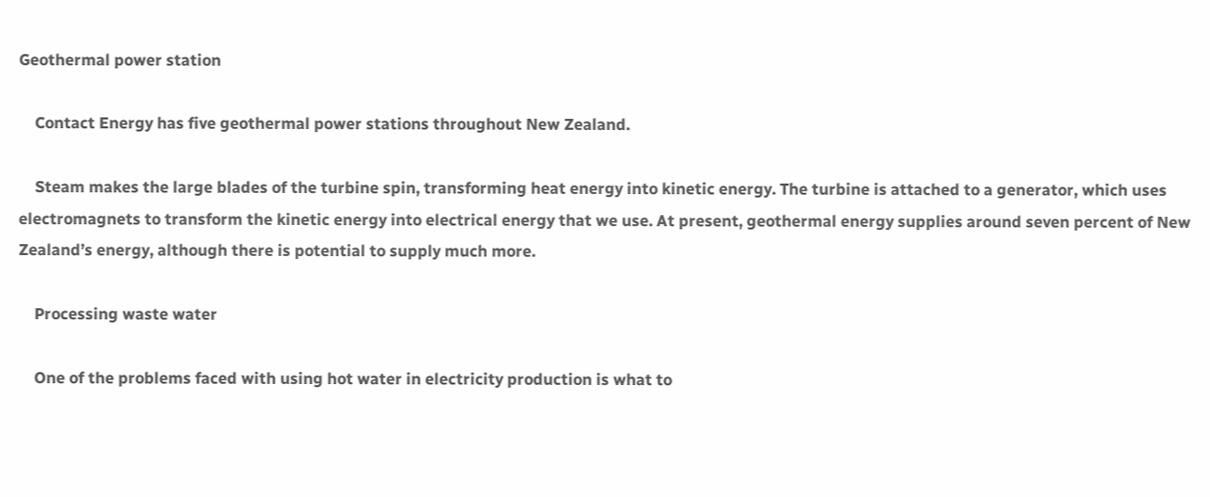Geothermal power station

    Contact Energy has five geothermal power stations throughout New Zealand.

    Steam makes the large blades of the turbine spin, transforming heat energy into kinetic energy. The turbine is attached to a generator, which uses electromagnets to transform the kinetic energy into electrical energy that we use. At present, geothermal energy supplies around seven percent of New Zealand’s energy, although there is potential to supply much more.

    Processing waste water

    One of the problems faced with using hot water in electricity production is what to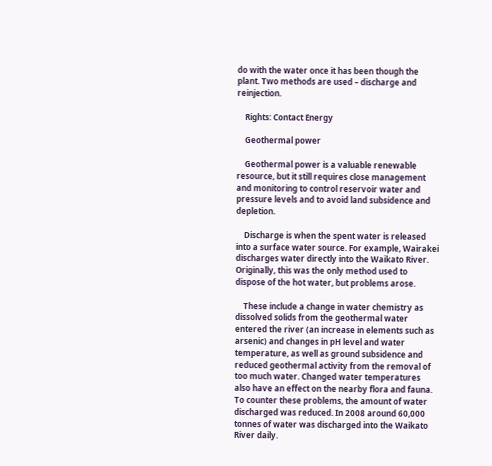do with the water once it has been though the plant. Two methods are used – discharge and reinjection.

    Rights: Contact Energy

    Geothermal power

    Geothermal power is a valuable renewable resource, but it still requires close management and monitoring to control reservoir water and pressure levels and to avoid land subsidence and depletion.

    Discharge is when the spent water is released into a surface water source. For example, Wairakei discharges water directly into the Waikato River. Originally, this was the only method used to dispose of the hot water, but problems arose.

    These include a change in water chemistry as dissolved solids from the geothermal water entered the river (an increase in elements such as arsenic) and changes in pH level and water temperature, as well as ground subsidence and reduced geothermal activity from the removal of too much water. Changed water temperatures also have an effect on the nearby flora and fauna. To counter these problems, the amount of water discharged was reduced. In 2008 around 60,000 tonnes of water was discharged into the Waikato River daily.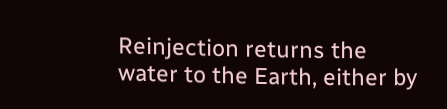Reinjection returns the water to the Earth, either by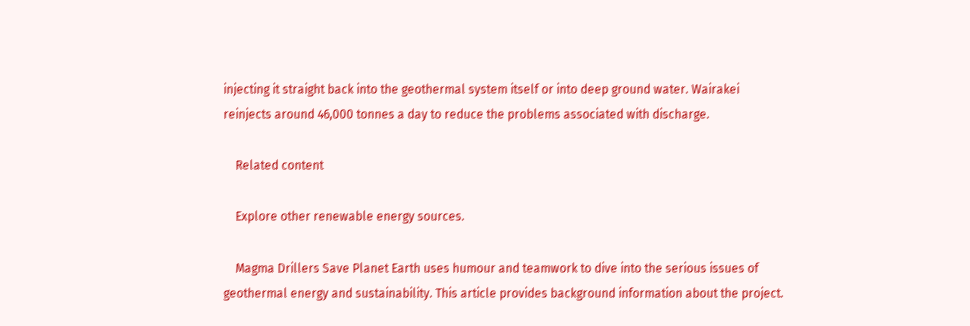injecting it straight back into the geothermal system itself or into deep ground water. Wairakei reinjects around 46,000 tonnes a day to reduce the problems associated with discharge.

    Related content

    Explore other renewable energy sources.

    Magma Drillers Save Planet Earth uses humour and teamwork to dive into the serious issues of geothermal energy and sustainability. This article provides background information about the project.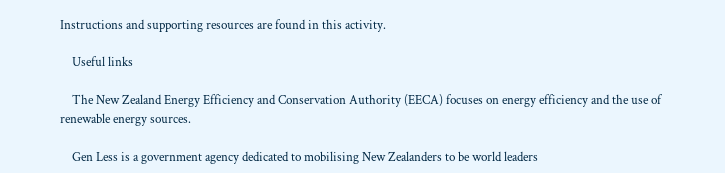Instructions and supporting resources are found in this activity.

    Useful links

    The New Zealand Energy Efficiency and Conservation Authority (EECA) focuses on energy efficiency and the use of renewable energy sources.

    Gen Less is a government agency dedicated to mobilising New Zealanders to be world leaders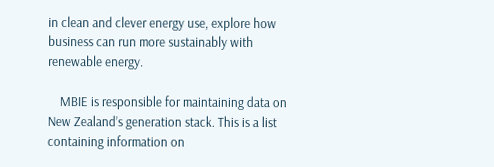in clean and clever energy use, explore how business can run more sustainably with renewable energy.

    MBIE is responsible for maintaining data on New Zealand’s generation stack. This is a list containing information on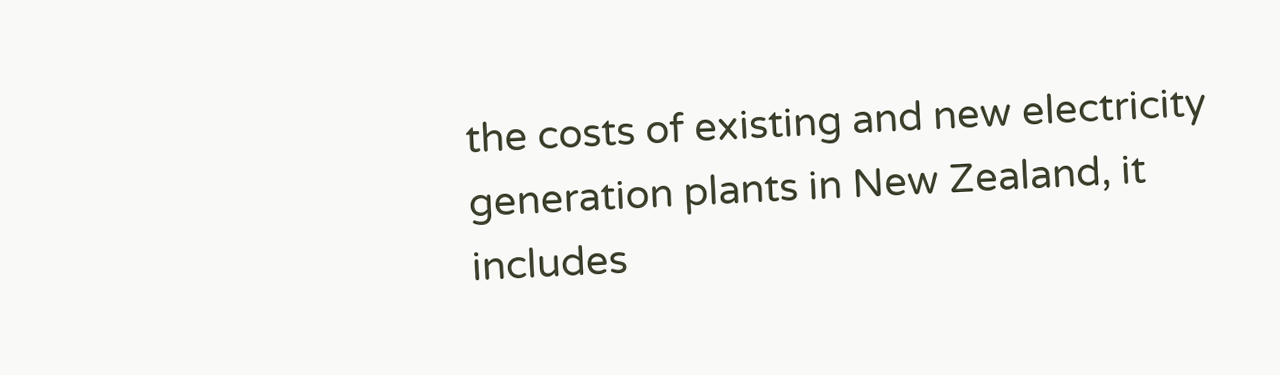the costs of existing and new electricity generation plants in New Zealand, it includes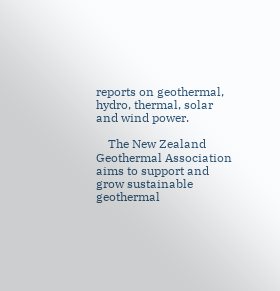reports on geothermal, hydro, thermal, solar and wind power.

    The New Zealand Geothermal Association aims to support and grow sustainable geothermal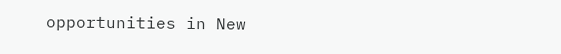opportunities in New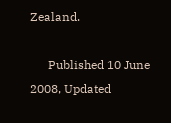Zealand.

      Published 10 June 2008, Updated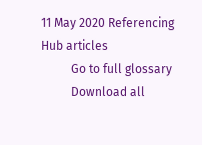11 May 2020 Referencing Hub articles
          Go to full glossary
          Download all